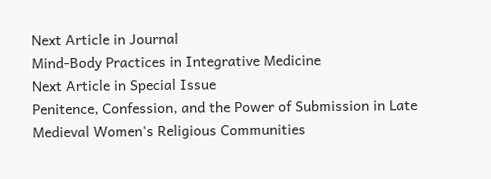Next Article in Journal
Mind-Body Practices in Integrative Medicine
Next Article in Special Issue
Penitence, Confession, and the Power of Submission in Late Medieval Women's Religious Communities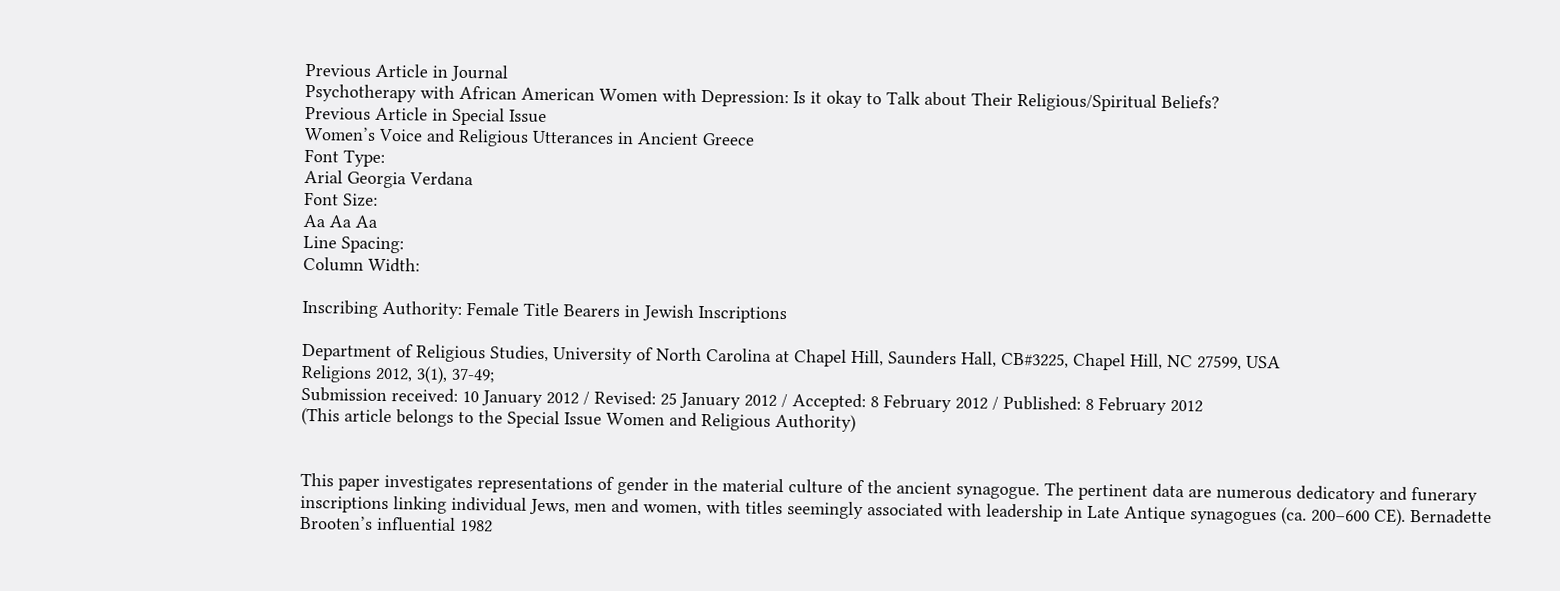Previous Article in Journal
Psychotherapy with African American Women with Depression: Is it okay to Talk about Their Religious/Spiritual Beliefs?
Previous Article in Special Issue
Women’s Voice and Religious Utterances in Ancient Greece
Font Type:
Arial Georgia Verdana
Font Size:
Aa Aa Aa
Line Spacing:
Column Width:

Inscribing Authority: Female Title Bearers in Jewish Inscriptions

Department of Religious Studies, University of North Carolina at Chapel Hill, Saunders Hall, CB#3225, Chapel Hill, NC 27599, USA
Religions 2012, 3(1), 37-49;
Submission received: 10 January 2012 / Revised: 25 January 2012 / Accepted: 8 February 2012 / Published: 8 February 2012
(This article belongs to the Special Issue Women and Religious Authority)


This paper investigates representations of gender in the material culture of the ancient synagogue. The pertinent data are numerous dedicatory and funerary inscriptions linking individual Jews, men and women, with titles seemingly associated with leadership in Late Antique synagogues (ca. 200–600 CE). Bernadette Brooten’s influential 1982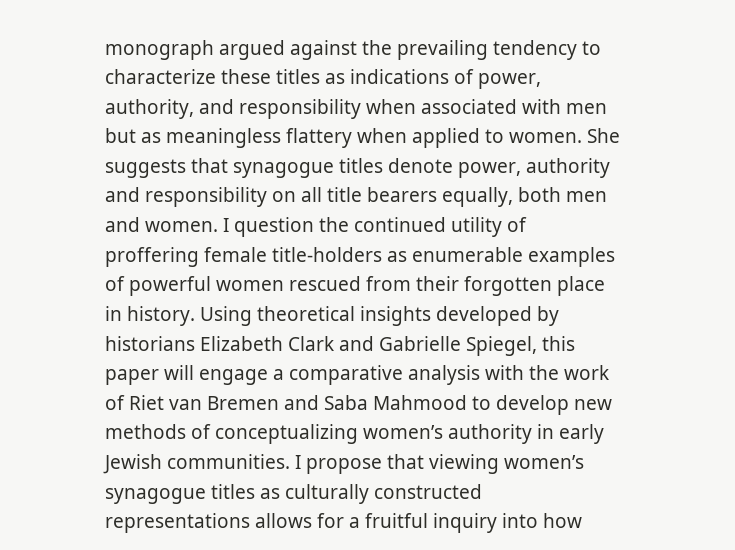monograph argued against the prevailing tendency to characterize these titles as indications of power, authority, and responsibility when associated with men but as meaningless flattery when applied to women. She suggests that synagogue titles denote power, authority and responsibility on all title bearers equally, both men and women. I question the continued utility of proffering female title-holders as enumerable examples of powerful women rescued from their forgotten place in history. Using theoretical insights developed by historians Elizabeth Clark and Gabrielle Spiegel, this paper will engage a comparative analysis with the work of Riet van Bremen and Saba Mahmood to develop new methods of conceptualizing women’s authority in early Jewish communities. I propose that viewing women’s synagogue titles as culturally constructed representations allows for a fruitful inquiry into how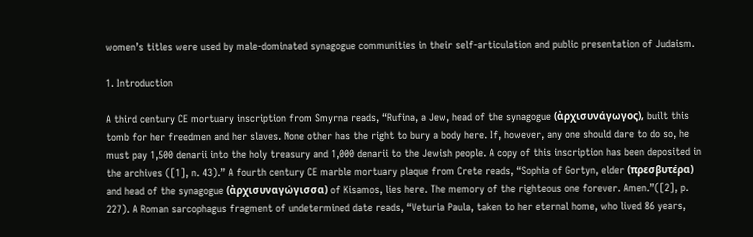women’s titles were used by male-dominated synagogue communities in their self-articulation and public presentation of Judaism.

1. Introduction

A third century CE mortuary inscription from Smyrna reads, “Rufina, a Jew, head of the synagogue (ἀρχισυνάγωγος), built this tomb for her freedmen and her slaves. None other has the right to bury a body here. If, however, any one should dare to do so, he must pay 1,500 denarii into the holy treasury and 1,000 denarii to the Jewish people. A copy of this inscription has been deposited in the archives ([1], n. 43).” A fourth century CE marble mortuary plaque from Crete reads, “Sophia of Gortyn, elder (πρεσβυτέρα) and head of the synagogue (ἀρχισυναγώγισσα) of Kisamos, lies here. The memory of the righteous one forever. Amen.”([2], p. 227). A Roman sarcophagus fragment of undetermined date reads, “Veturia Paula, taken to her eternal home, who lived 86 years,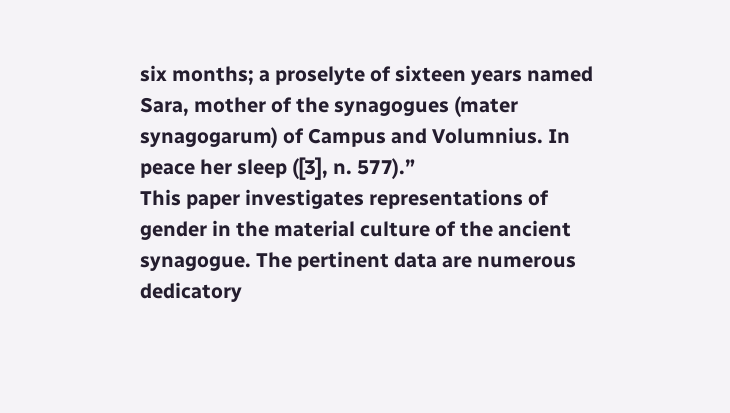six months; a proselyte of sixteen years named Sara, mother of the synagogues (mater synagogarum) of Campus and Volumnius. In peace her sleep ([3], n. 577).”
This paper investigates representations of gender in the material culture of the ancient synagogue. The pertinent data are numerous dedicatory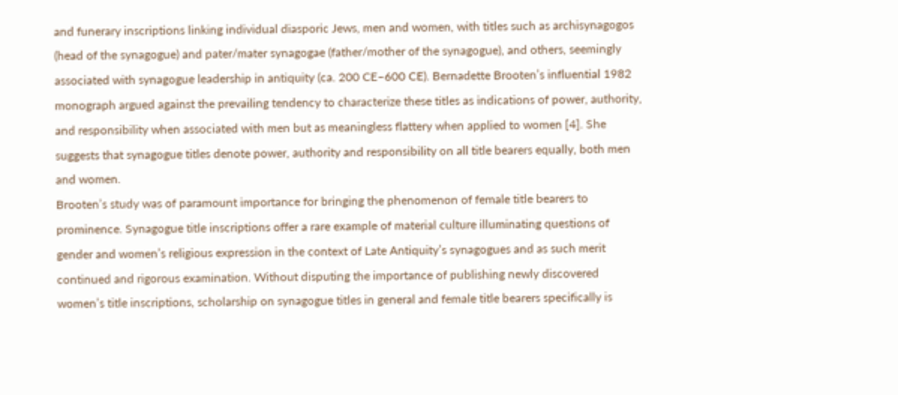and funerary inscriptions linking individual diasporic Jews, men and women, with titles such as archisynagogos (head of the synagogue) and pater/mater synagogae (father/mother of the synagogue), and others, seemingly associated with synagogue leadership in antiquity (ca. 200 CE–600 CE). Bernadette Brooten’s influential 1982 monograph argued against the prevailing tendency to characterize these titles as indications of power, authority, and responsibility when associated with men but as meaningless flattery when applied to women [4]. She suggests that synagogue titles denote power, authority and responsibility on all title bearers equally, both men and women.
Brooten’s study was of paramount importance for bringing the phenomenon of female title bearers to prominence. Synagogue title inscriptions offer a rare example of material culture illuminating questions of gender and women’s religious expression in the context of Late Antiquity’s synagogues and as such merit continued and rigorous examination. Without disputing the importance of publishing newly discovered women’s title inscriptions, scholarship on synagogue titles in general and female title bearers specifically is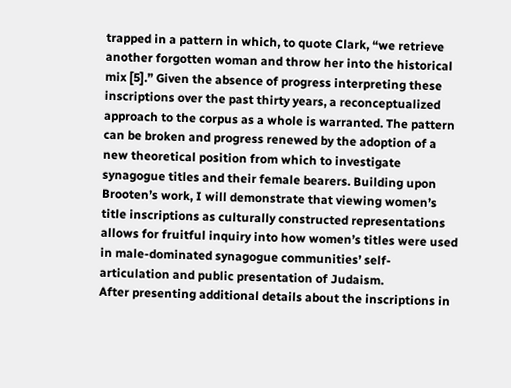trapped in a pattern in which, to quote Clark, “we retrieve another forgotten woman and throw her into the historical mix [5].” Given the absence of progress interpreting these inscriptions over the past thirty years, a reconceptualized approach to the corpus as a whole is warranted. The pattern can be broken and progress renewed by the adoption of a new theoretical position from which to investigate synagogue titles and their female bearers. Building upon Brooten’s work, I will demonstrate that viewing women’s title inscriptions as culturally constructed representations allows for fruitful inquiry into how women’s titles were used in male-dominated synagogue communities’ self-articulation and public presentation of Judaism.
After presenting additional details about the inscriptions in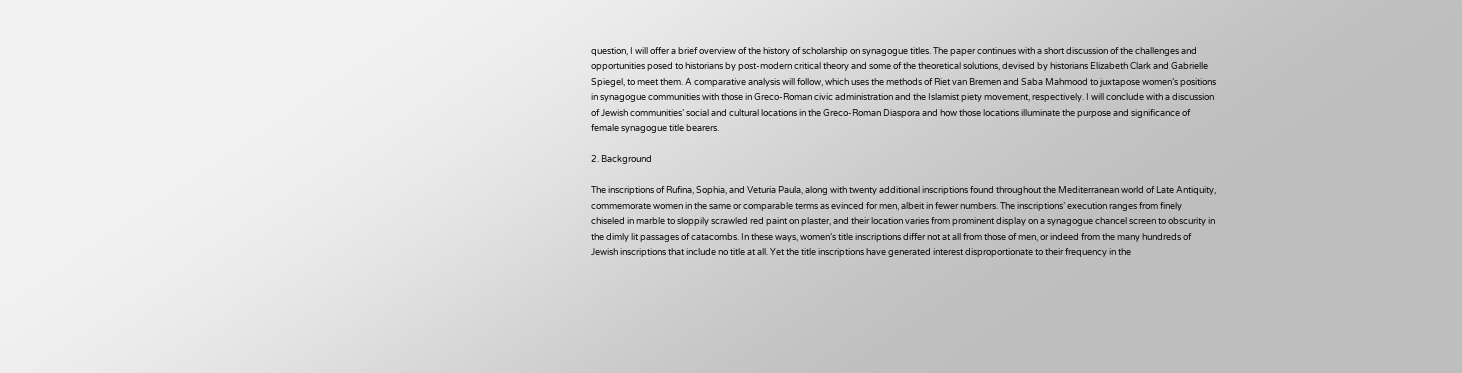question, I will offer a brief overview of the history of scholarship on synagogue titles. The paper continues with a short discussion of the challenges and opportunities posed to historians by post-modern critical theory and some of the theoretical solutions, devised by historians Elizabeth Clark and Gabrielle Spiegel, to meet them. A comparative analysis will follow, which uses the methods of Riet van Bremen and Saba Mahmood to juxtapose women’s positions in synagogue communities with those in Greco-Roman civic administration and the Islamist piety movement, respectively. I will conclude with a discussion of Jewish communities’ social and cultural locations in the Greco-Roman Diaspora and how those locations illuminate the purpose and significance of female synagogue title bearers.

2. Background

The inscriptions of Rufina, Sophia, and Veturia Paula, along with twenty additional inscriptions found throughout the Mediterranean world of Late Antiquity, commemorate women in the same or comparable terms as evinced for men, albeit in fewer numbers. The inscriptions’ execution ranges from finely chiseled in marble to sloppily scrawled red paint on plaster, and their location varies from prominent display on a synagogue chancel screen to obscurity in the dimly lit passages of catacombs. In these ways, women’s title inscriptions differ not at all from those of men, or indeed from the many hundreds of Jewish inscriptions that include no title at all. Yet the title inscriptions have generated interest disproportionate to their frequency in the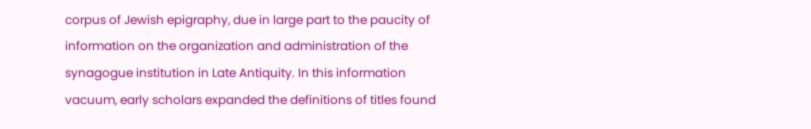corpus of Jewish epigraphy, due in large part to the paucity of information on the organization and administration of the synagogue institution in Late Antiquity. In this information vacuum, early scholars expanded the definitions of titles found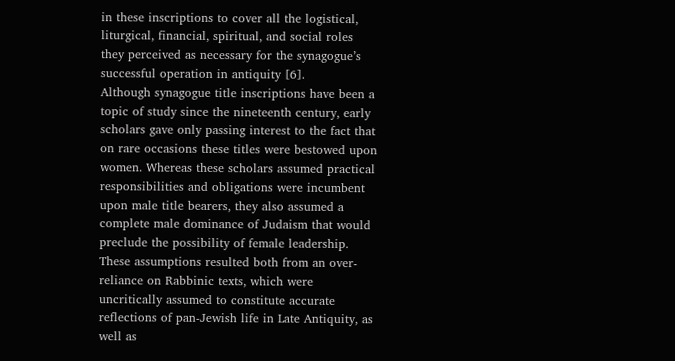in these inscriptions to cover all the logistical, liturgical, financial, spiritual, and social roles they perceived as necessary for the synagogue’s successful operation in antiquity [6].
Although synagogue title inscriptions have been a topic of study since the nineteenth century, early scholars gave only passing interest to the fact that on rare occasions these titles were bestowed upon women. Whereas these scholars assumed practical responsibilities and obligations were incumbent upon male title bearers, they also assumed a complete male dominance of Judaism that would preclude the possibility of female leadership. These assumptions resulted both from an over-reliance on Rabbinic texts, which were uncritically assumed to constitute accurate reflections of pan-Jewish life in Late Antiquity, as well as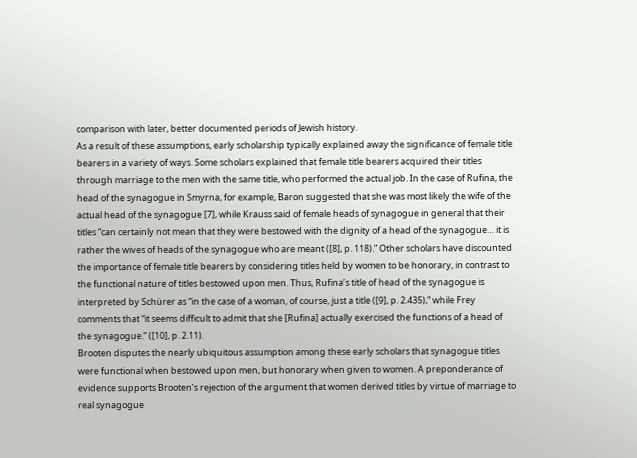comparison with later, better documented periods of Jewish history.
As a result of these assumptions, early scholarship typically explained away the significance of female title bearers in a variety of ways. Some scholars explained that female title bearers acquired their titles through marriage to the men with the same title, who performed the actual job. In the case of Rufina, the head of the synagogue in Smyrna, for example, Baron suggested that she was most likely the wife of the actual head of the synagogue [7], while Krauss said of female heads of synagogue in general that their titles “can certainly not mean that they were bestowed with the dignity of a head of the synagogue… it is rather the wives of heads of the synagogue who are meant ([8], p. 118).” Other scholars have discounted the importance of female title bearers by considering titles held by women to be honorary, in contrast to the functional nature of titles bestowed upon men. Thus, Rufina’s title of head of the synagogue is interpreted by Schürer as “in the case of a woman, of course, just a title ([9], p. 2.435),” while Frey comments that “it seems difficult to admit that she [Rufina] actually exercised the functions of a head of the synagogue.” ([10], p. 2.11).
Brooten disputes the nearly ubiquitous assumption among these early scholars that synagogue titles were functional when bestowed upon men, but honorary when given to women. A preponderance of evidence supports Brooten’s rejection of the argument that women derived titles by virtue of marriage to real synagogue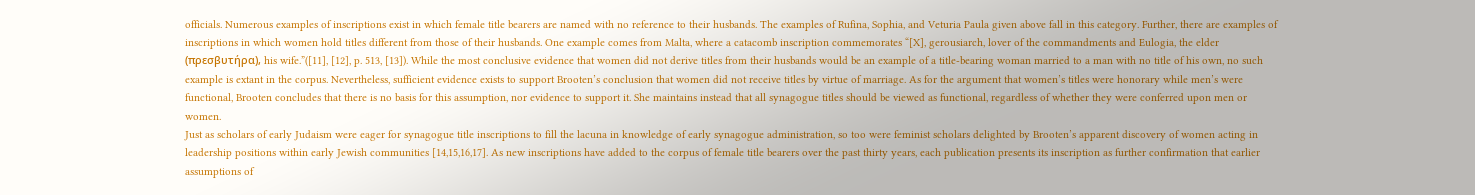officials. Numerous examples of inscriptions exist in which female title bearers are named with no reference to their husbands. The examples of Rufina, Sophia, and Veturia Paula given above fall in this category. Further, there are examples of inscriptions in which women hold titles different from those of their husbands. One example comes from Malta, where a catacomb inscription commemorates “[X], gerousiarch, lover of the commandments and Eulogia, the elder (πρεσβυτήρα), his wife.”([11], [12], p. 513, [13]). While the most conclusive evidence that women did not derive titles from their husbands would be an example of a title-bearing woman married to a man with no title of his own, no such example is extant in the corpus. Nevertheless, sufficient evidence exists to support Brooten’s conclusion that women did not receive titles by virtue of marriage. As for the argument that women’s titles were honorary while men’s were functional, Brooten concludes that there is no basis for this assumption, nor evidence to support it. She maintains instead that all synagogue titles should be viewed as functional, regardless of whether they were conferred upon men or women.
Just as scholars of early Judaism were eager for synagogue title inscriptions to fill the lacuna in knowledge of early synagogue administration, so too were feminist scholars delighted by Brooten’s apparent discovery of women acting in leadership positions within early Jewish communities [14,15,16,17]. As new inscriptions have added to the corpus of female title bearers over the past thirty years, each publication presents its inscription as further confirmation that earlier assumptions of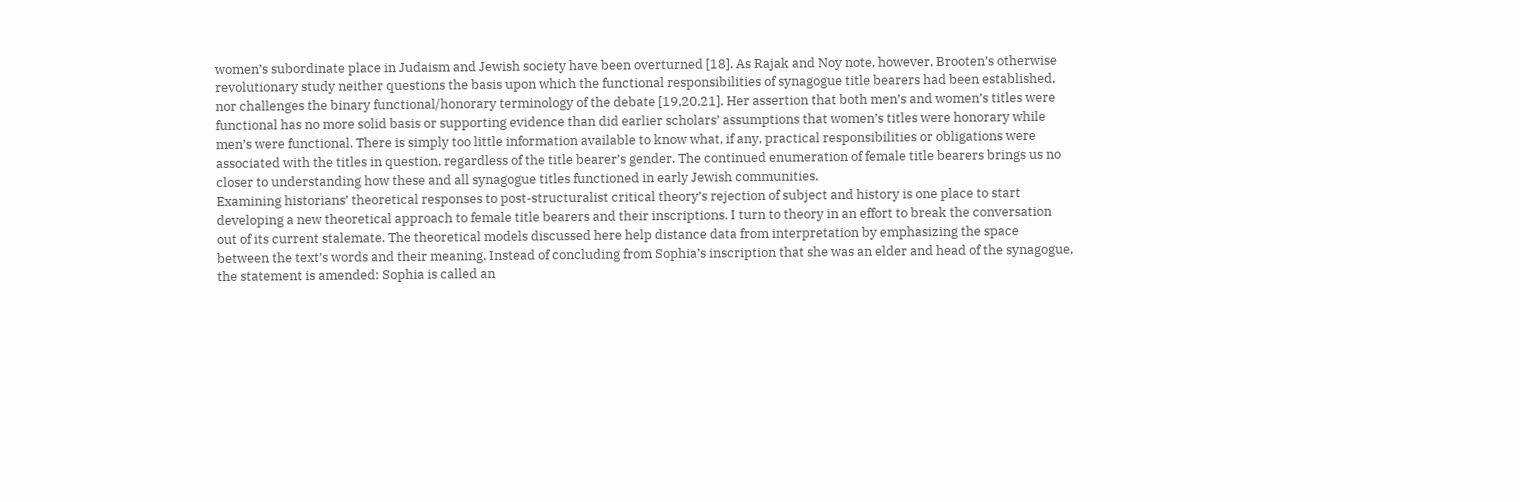women’s subordinate place in Judaism and Jewish society have been overturned [18]. As Rajak and Noy note, however, Brooten’s otherwise revolutionary study neither questions the basis upon which the functional responsibilities of synagogue title bearers had been established, nor challenges the binary functional/honorary terminology of the debate [19,20,21]. Her assertion that both men’s and women’s titles were functional has no more solid basis or supporting evidence than did earlier scholars’ assumptions that women’s titles were honorary while men’s were functional. There is simply too little information available to know what, if any, practical responsibilities or obligations were associated with the titles in question, regardless of the title bearer’s gender. The continued enumeration of female title bearers brings us no closer to understanding how these and all synagogue titles functioned in early Jewish communities.
Examining historians’ theoretical responses to post-structuralist critical theory’s rejection of subject and history is one place to start developing a new theoretical approach to female title bearers and their inscriptions. I turn to theory in an effort to break the conversation out of its current stalemate. The theoretical models discussed here help distance data from interpretation by emphasizing the space between the text’s words and their meaning. Instead of concluding from Sophia’s inscription that she was an elder and head of the synagogue, the statement is amended: Sophia is called an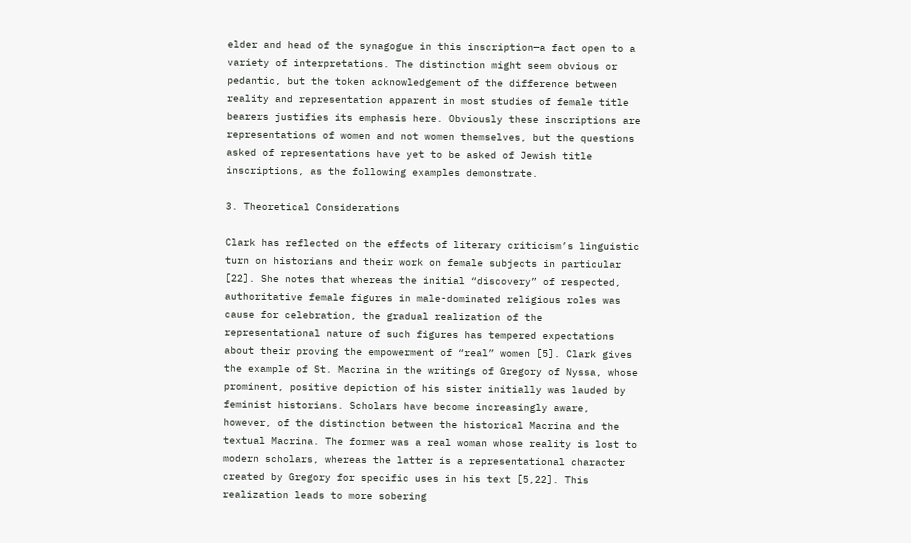elder and head of the synagogue in this inscription—a fact open to a variety of interpretations. The distinction might seem obvious or pedantic, but the token acknowledgement of the difference between reality and representation apparent in most studies of female title bearers justifies its emphasis here. Obviously these inscriptions are representations of women and not women themselves, but the questions asked of representations have yet to be asked of Jewish title inscriptions, as the following examples demonstrate.

3. Theoretical Considerations

Clark has reflected on the effects of literary criticism’s linguistic turn on historians and their work on female subjects in particular [22]. She notes that whereas the initial “discovery” of respected, authoritative female figures in male-dominated religious roles was cause for celebration, the gradual realization of the representational nature of such figures has tempered expectations about their proving the empowerment of “real” women [5]. Clark gives the example of St. Macrina in the writings of Gregory of Nyssa, whose prominent, positive depiction of his sister initially was lauded by feminist historians. Scholars have become increasingly aware, however, of the distinction between the historical Macrina and the textual Macrina. The former was a real woman whose reality is lost to modern scholars, whereas the latter is a representational character created by Gregory for specific uses in his text [5,22]. This realization leads to more sobering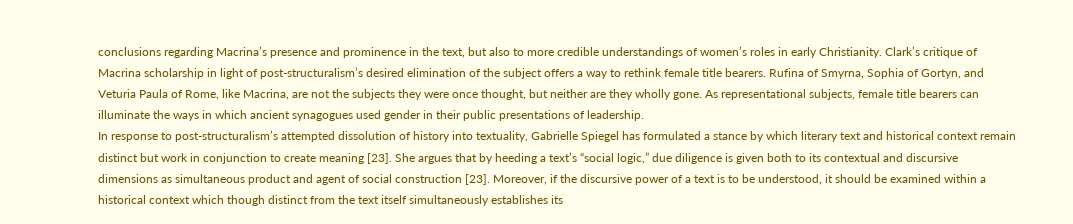conclusions regarding Macrina’s presence and prominence in the text, but also to more credible understandings of women’s roles in early Christianity. Clark’s critique of Macrina scholarship in light of post-structuralism’s desired elimination of the subject offers a way to rethink female title bearers. Rufina of Smyrna, Sophia of Gortyn, and Veturia Paula of Rome, like Macrina, are not the subjects they were once thought, but neither are they wholly gone. As representational subjects, female title bearers can illuminate the ways in which ancient synagogues used gender in their public presentations of leadership.
In response to post-structuralism’s attempted dissolution of history into textuality, Gabrielle Spiegel has formulated a stance by which literary text and historical context remain distinct but work in conjunction to create meaning [23]. She argues that by heeding a text’s “social logic,” due diligence is given both to its contextual and discursive dimensions as simultaneous product and agent of social construction [23]. Moreover, if the discursive power of a text is to be understood, it should be examined within a historical context which though distinct from the text itself simultaneously establishes its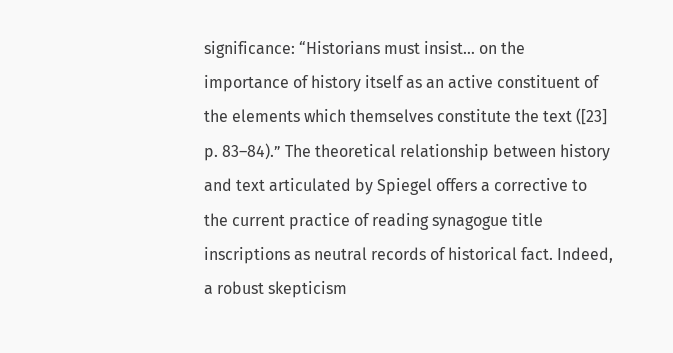significance: “Historians must insist… on the importance of history itself as an active constituent of the elements which themselves constitute the text ([23] p. 83–84).” The theoretical relationship between history and text articulated by Spiegel offers a corrective to the current practice of reading synagogue title inscriptions as neutral records of historical fact. Indeed, a robust skepticism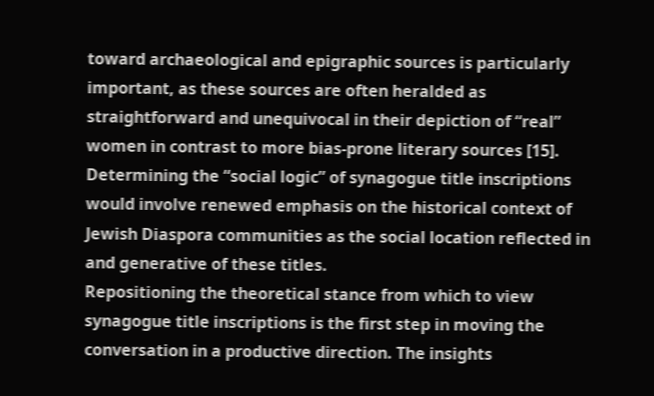toward archaeological and epigraphic sources is particularly important, as these sources are often heralded as straightforward and unequivocal in their depiction of “real” women in contrast to more bias-prone literary sources [15]. Determining the “social logic” of synagogue title inscriptions would involve renewed emphasis on the historical context of Jewish Diaspora communities as the social location reflected in and generative of these titles.
Repositioning the theoretical stance from which to view synagogue title inscriptions is the first step in moving the conversation in a productive direction. The insights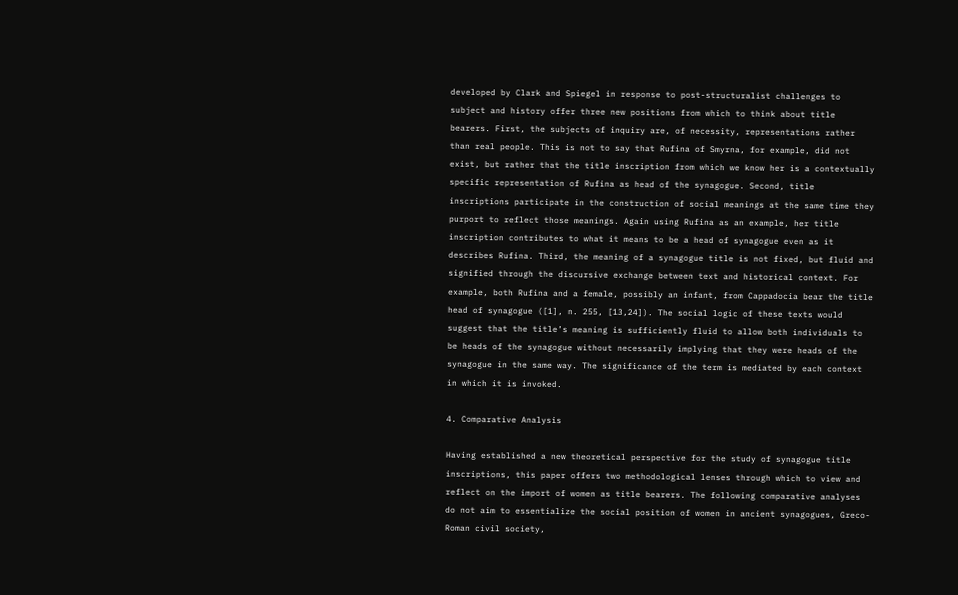developed by Clark and Spiegel in response to post-structuralist challenges to subject and history offer three new positions from which to think about title bearers. First, the subjects of inquiry are, of necessity, representations rather than real people. This is not to say that Rufina of Smyrna, for example, did not exist, but rather that the title inscription from which we know her is a contextually specific representation of Rufina as head of the synagogue. Second, title inscriptions participate in the construction of social meanings at the same time they purport to reflect those meanings. Again using Rufina as an example, her title inscription contributes to what it means to be a head of synagogue even as it describes Rufina. Third, the meaning of a synagogue title is not fixed, but fluid and signified through the discursive exchange between text and historical context. For example, both Rufina and a female, possibly an infant, from Cappadocia bear the title head of synagogue ([1], n. 255, [13,24]). The social logic of these texts would suggest that the title’s meaning is sufficiently fluid to allow both individuals to be heads of the synagogue without necessarily implying that they were heads of the synagogue in the same way. The significance of the term is mediated by each context in which it is invoked.

4. Comparative Analysis

Having established a new theoretical perspective for the study of synagogue title inscriptions, this paper offers two methodological lenses through which to view and reflect on the import of women as title bearers. The following comparative analyses do not aim to essentialize the social position of women in ancient synagogues, Greco-Roman civil society,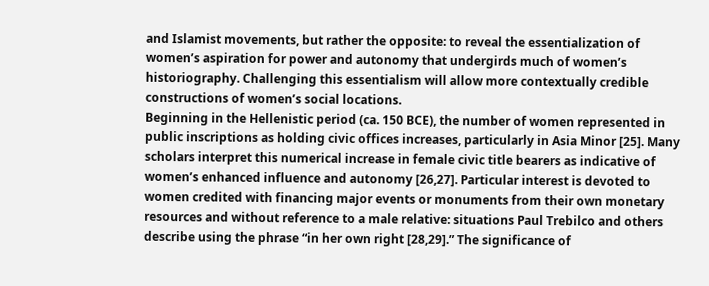and Islamist movements, but rather the opposite: to reveal the essentialization of women’s aspiration for power and autonomy that undergirds much of women’s historiography. Challenging this essentialism will allow more contextually credible constructions of women’s social locations.
Beginning in the Hellenistic period (ca. 150 BCE), the number of women represented in public inscriptions as holding civic offices increases, particularly in Asia Minor [25]. Many scholars interpret this numerical increase in female civic title bearers as indicative of women’s enhanced influence and autonomy [26,27]. Particular interest is devoted to women credited with financing major events or monuments from their own monetary resources and without reference to a male relative: situations Paul Trebilco and others describe using the phrase “in her own right [28,29].” The significance of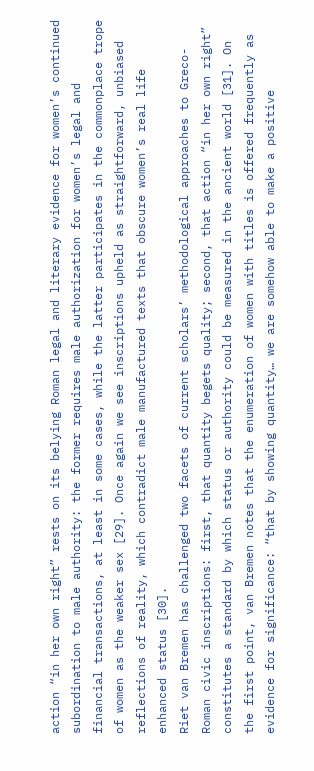action “in her own right” rests on its belying Roman legal and literary evidence for women’s continued subordination to male authority: the former requires male authorization for women’s legal and financial transactions, at least in some cases, while the latter participates in the commonplace trope of women as the weaker sex [29]. Once again we see inscriptions upheld as straightforward, unbiased reflections of reality, which contradict male manufactured texts that obscure women’s real life enhanced status [30].
Riet van Bremen has challenged two facets of current scholars’ methodological approaches to Greco-Roman civic inscriptions: first, that quantity begets quality; second, that action “in her own right” constitutes a standard by which status or authority could be measured in the ancient world [31]. On the first point, van Bremen notes that the enumeration of women with titles is offered frequently as evidence for significance: “that by showing quantity… we are somehow able to make a positive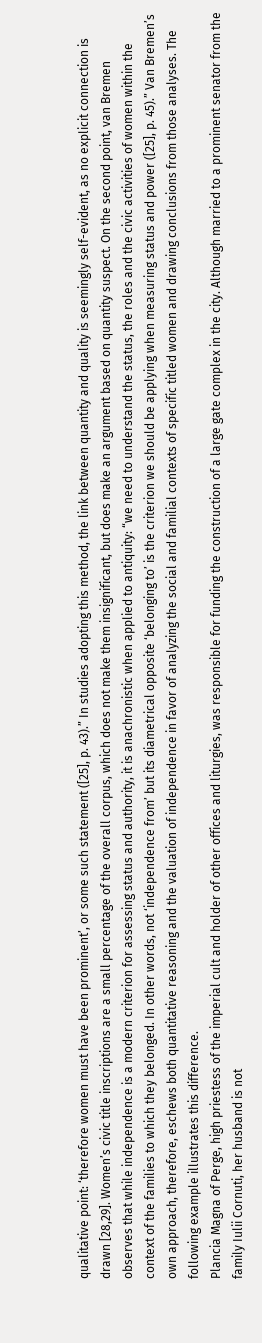qualitative point: ‘therefore women must have been prominent’, or some such statement ([25], p. 43).” In studies adopting this method, the link between quantity and quality is seemingly self-evident, as no explicit connection is drawn [28,29]. Women’s civic title inscriptions are a small percentage of the overall corpus, which does not make them insignificant, but does make an argument based on quantity suspect. On the second point, van Bremen observes that while independence is a modern criterion for assessing status and authority, it is anachronistic when applied to antiquity: “we need to understand the status, the roles and the civic activities of women within the context of the families to which they belonged. In other words, not ‘independence from’ but its diametrical opposite ‘belonging to’ is the criterion we should be applying when measuring status and power ([25], p. 45).” Van Bremen’s own approach, therefore, eschews both quantitative reasoning and the valuation of independence in favor of analyzing the social and familial contexts of specific titled women and drawing conclusions from those analyses. The following example illustrates this difference.
Plancia Magna of Perge, high priestess of the imperial cult and holder of other offices and liturgies, was responsible for funding the construction of a large gate complex in the city. Although married to a prominent senator from the family Iulii Cornuti, her husband is not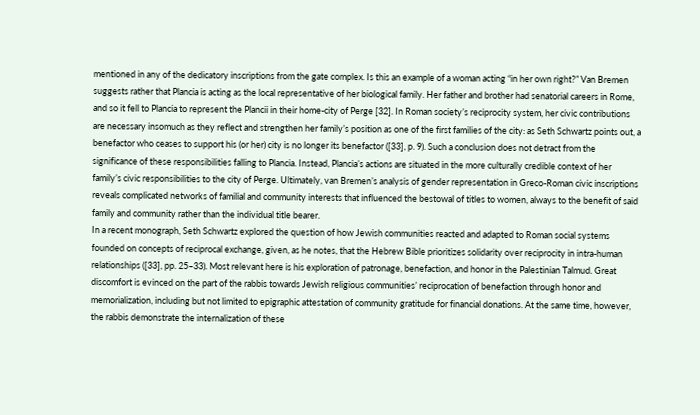mentioned in any of the dedicatory inscriptions from the gate complex. Is this an example of a woman acting “in her own right?” Van Bremen suggests rather that Plancia is acting as the local representative of her biological family. Her father and brother had senatorial careers in Rome, and so it fell to Plancia to represent the Plancii in their home-city of Perge [32]. In Roman society’s reciprocity system, her civic contributions are necessary insomuch as they reflect and strengthen her family’s position as one of the first families of the city: as Seth Schwartz points out, a benefactor who ceases to support his (or her) city is no longer its benefactor ([33], p. 9). Such a conclusion does not detract from the significance of these responsibilities falling to Plancia. Instead, Plancia’s actions are situated in the more culturally credible context of her family’s civic responsibilities to the city of Perge. Ultimately, van Bremen’s analysis of gender representation in Greco-Roman civic inscriptions reveals complicated networks of familial and community interests that influenced the bestowal of titles to women, always to the benefit of said family and community rather than the individual title bearer.
In a recent monograph, Seth Schwartz explored the question of how Jewish communities reacted and adapted to Roman social systems founded on concepts of reciprocal exchange, given, as he notes, that the Hebrew Bible prioritizes solidarity over reciprocity in intra-human relationships ([33], pp. 25–33). Most relevant here is his exploration of patronage, benefaction, and honor in the Palestinian Talmud. Great discomfort is evinced on the part of the rabbis towards Jewish religious communities’ reciprocation of benefaction through honor and memorialization, including but not limited to epigraphic attestation of community gratitude for financial donations. At the same time, however, the rabbis demonstrate the internalization of these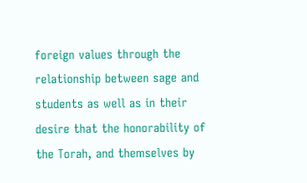foreign values through the relationship between sage and students as well as in their desire that the honorability of the Torah, and themselves by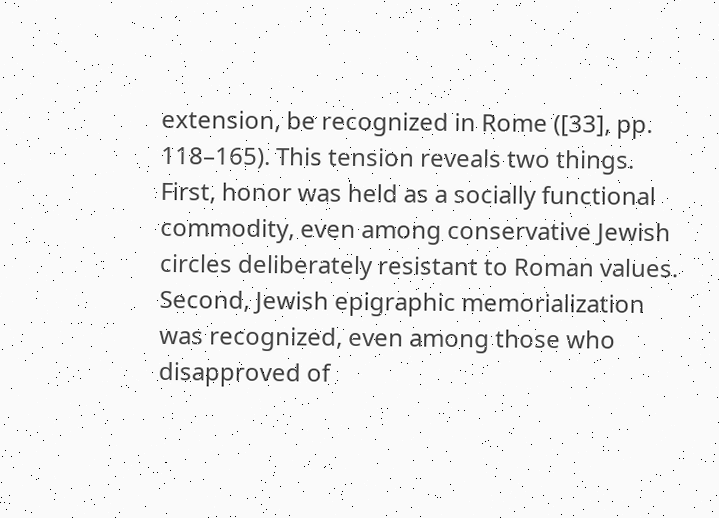extension, be recognized in Rome ([33], pp. 118–165). This tension reveals two things. First, honor was held as a socially functional commodity, even among conservative Jewish circles deliberately resistant to Roman values. Second, Jewish epigraphic memorialization was recognized, even among those who disapproved of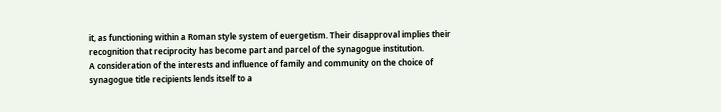it, as functioning within a Roman style system of euergetism. Their disapproval implies their recognition that reciprocity has become part and parcel of the synagogue institution.
A consideration of the interests and influence of family and community on the choice of synagogue title recipients lends itself to a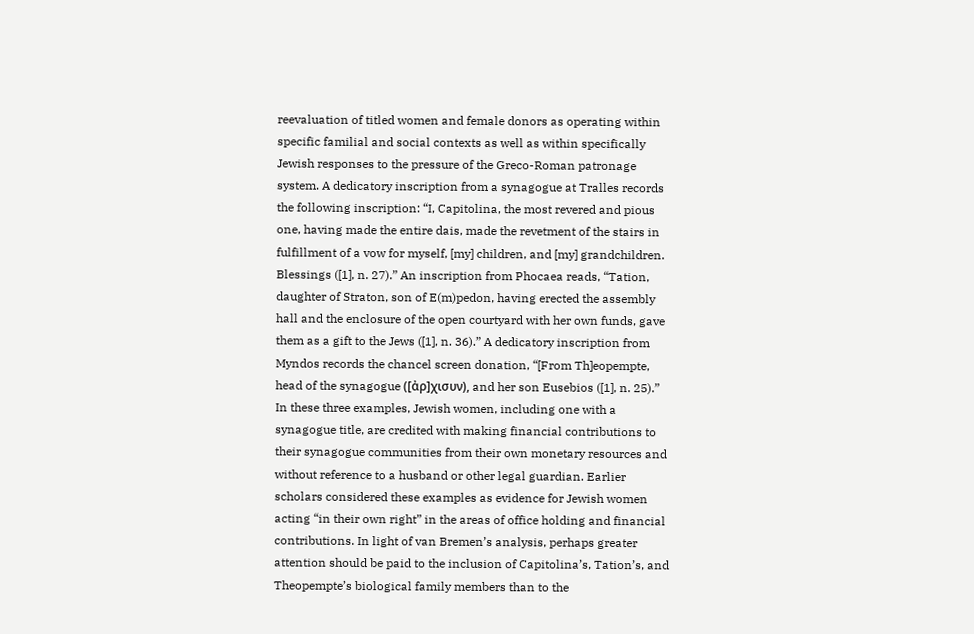reevaluation of titled women and female donors as operating within specific familial and social contexts as well as within specifically Jewish responses to the pressure of the Greco-Roman patronage system. A dedicatory inscription from a synagogue at Tralles records the following inscription: “I, Capitolina, the most revered and pious one, having made the entire dais, made the revetment of the stairs in fulfillment of a vow for myself, [my] children, and [my] grandchildren. Blessings ([1], n. 27).” An inscription from Phocaea reads, “Tation, daughter of Straton, son of E(m)pedon, having erected the assembly hall and the enclosure of the open courtyard with her own funds, gave them as a gift to the Jews ([1], n. 36).” A dedicatory inscription from Myndos records the chancel screen donation, “[From Th]eopempte, head of the synagogue ([ἀρ]χισυν), and her son Eusebios ([1], n. 25).”
In these three examples, Jewish women, including one with a synagogue title, are credited with making financial contributions to their synagogue communities from their own monetary resources and without reference to a husband or other legal guardian. Earlier scholars considered these examples as evidence for Jewish women acting “in their own right” in the areas of office holding and financial contributions. In light of van Bremen’s analysis, perhaps greater attention should be paid to the inclusion of Capitolina’s, Tation’s, and Theopempte’s biological family members than to the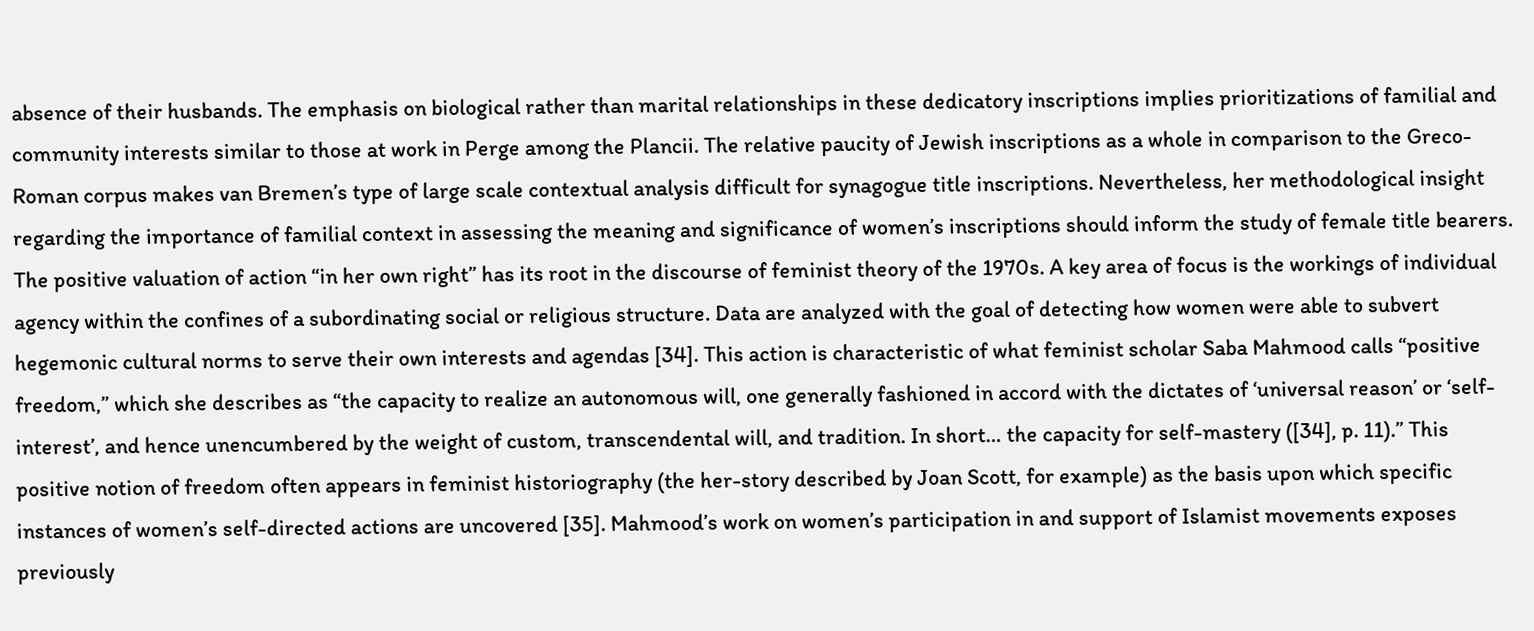absence of their husbands. The emphasis on biological rather than marital relationships in these dedicatory inscriptions implies prioritizations of familial and community interests similar to those at work in Perge among the Plancii. The relative paucity of Jewish inscriptions as a whole in comparison to the Greco-Roman corpus makes van Bremen’s type of large scale contextual analysis difficult for synagogue title inscriptions. Nevertheless, her methodological insight regarding the importance of familial context in assessing the meaning and significance of women’s inscriptions should inform the study of female title bearers.
The positive valuation of action “in her own right” has its root in the discourse of feminist theory of the 1970s. A key area of focus is the workings of individual agency within the confines of a subordinating social or religious structure. Data are analyzed with the goal of detecting how women were able to subvert hegemonic cultural norms to serve their own interests and agendas [34]. This action is characteristic of what feminist scholar Saba Mahmood calls “positive freedom,” which she describes as “the capacity to realize an autonomous will, one generally fashioned in accord with the dictates of ‘universal reason’ or ‘self-interest’, and hence unencumbered by the weight of custom, transcendental will, and tradition. In short… the capacity for self-mastery ([34], p. 11).” This positive notion of freedom often appears in feminist historiography (the her-story described by Joan Scott, for example) as the basis upon which specific instances of women’s self-directed actions are uncovered [35]. Mahmood’s work on women’s participation in and support of Islamist movements exposes previously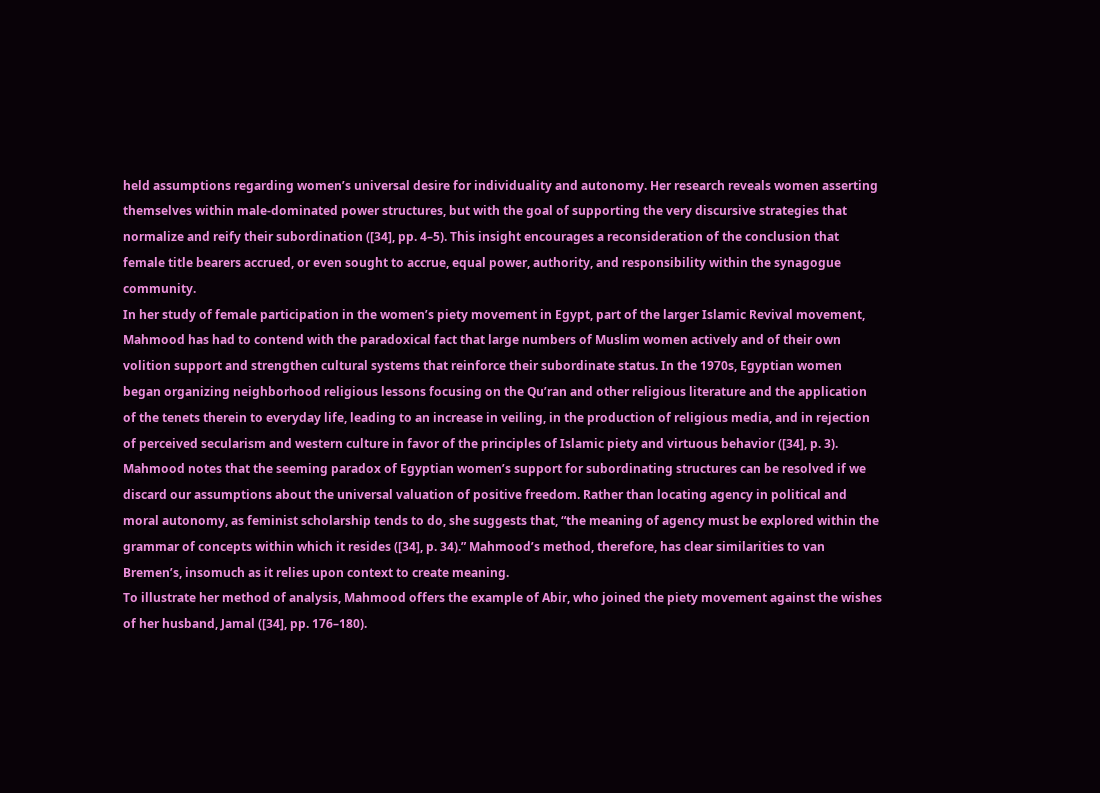held assumptions regarding women’s universal desire for individuality and autonomy. Her research reveals women asserting themselves within male-dominated power structures, but with the goal of supporting the very discursive strategies that normalize and reify their subordination ([34], pp. 4–5). This insight encourages a reconsideration of the conclusion that female title bearers accrued, or even sought to accrue, equal power, authority, and responsibility within the synagogue community.
In her study of female participation in the women’s piety movement in Egypt, part of the larger Islamic Revival movement, Mahmood has had to contend with the paradoxical fact that large numbers of Muslim women actively and of their own volition support and strengthen cultural systems that reinforce their subordinate status. In the 1970s, Egyptian women began organizing neighborhood religious lessons focusing on the Qu’ran and other religious literature and the application of the tenets therein to everyday life, leading to an increase in veiling, in the production of religious media, and in rejection of perceived secularism and western culture in favor of the principles of Islamic piety and virtuous behavior ([34], p. 3). Mahmood notes that the seeming paradox of Egyptian women’s support for subordinating structures can be resolved if we discard our assumptions about the universal valuation of positive freedom. Rather than locating agency in political and moral autonomy, as feminist scholarship tends to do, she suggests that, “the meaning of agency must be explored within the grammar of concepts within which it resides ([34], p. 34).” Mahmood’s method, therefore, has clear similarities to van Bremen’s, insomuch as it relies upon context to create meaning.
To illustrate her method of analysis, Mahmood offers the example of Abir, who joined the piety movement against the wishes of her husband, Jamal ([34], pp. 176–180).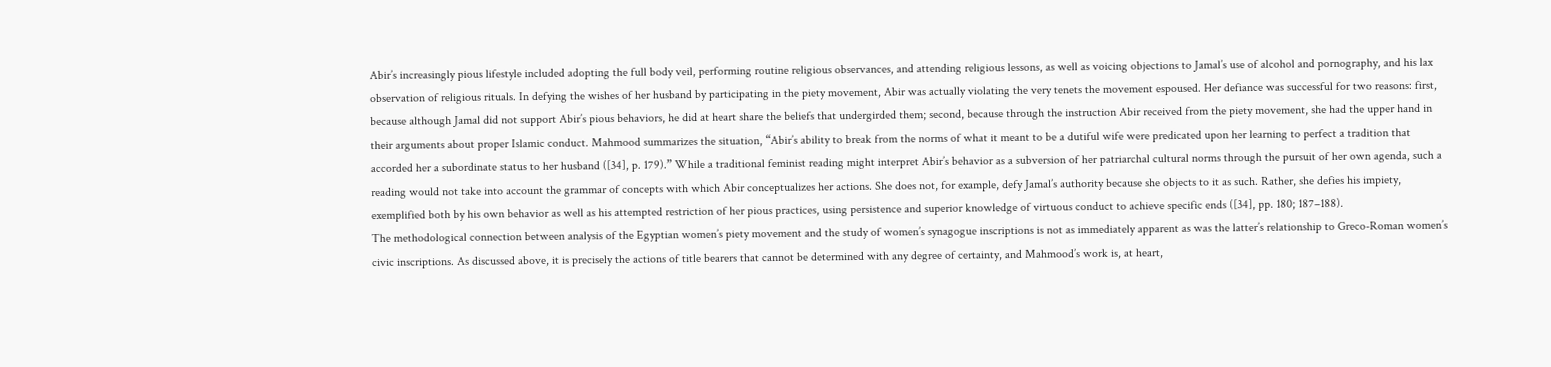Abir’s increasingly pious lifestyle included adopting the full body veil, performing routine religious observances, and attending religious lessons, as well as voicing objections to Jamal’s use of alcohol and pornography, and his lax observation of religious rituals. In defying the wishes of her husband by participating in the piety movement, Abir was actually violating the very tenets the movement espoused. Her defiance was successful for two reasons: first, because although Jamal did not support Abir’s pious behaviors, he did at heart share the beliefs that undergirded them; second, because through the instruction Abir received from the piety movement, she had the upper hand in their arguments about proper Islamic conduct. Mahmood summarizes the situation, “Abir’s ability to break from the norms of what it meant to be a dutiful wife were predicated upon her learning to perfect a tradition that accorded her a subordinate status to her husband ([34], p. 179).” While a traditional feminist reading might interpret Abir’s behavior as a subversion of her patriarchal cultural norms through the pursuit of her own agenda, such a reading would not take into account the grammar of concepts with which Abir conceptualizes her actions. She does not, for example, defy Jamal’s authority because she objects to it as such. Rather, she defies his impiety, exemplified both by his own behavior as well as his attempted restriction of her pious practices, using persistence and superior knowledge of virtuous conduct to achieve specific ends ([34], pp. 180; 187–188).
The methodological connection between analysis of the Egyptian women’s piety movement and the study of women’s synagogue inscriptions is not as immediately apparent as was the latter’s relationship to Greco-Roman women’s civic inscriptions. As discussed above, it is precisely the actions of title bearers that cannot be determined with any degree of certainty, and Mahmood’s work is, at heart,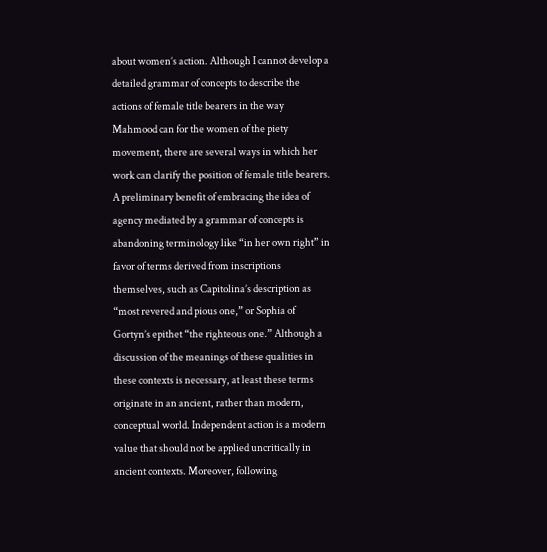about women’s action. Although I cannot develop a detailed grammar of concepts to describe the actions of female title bearers in the way Mahmood can for the women of the piety movement, there are several ways in which her work can clarify the position of female title bearers. A preliminary benefit of embracing the idea of agency mediated by a grammar of concepts is abandoning terminology like “in her own right” in favor of terms derived from inscriptions themselves, such as Capitolina’s description as “most revered and pious one,” or Sophia of Gortyn’s epithet “the righteous one.” Although a discussion of the meanings of these qualities in these contexts is necessary, at least these terms originate in an ancient, rather than modern, conceptual world. Independent action is a modern value that should not be applied uncritically in ancient contexts. Moreover, following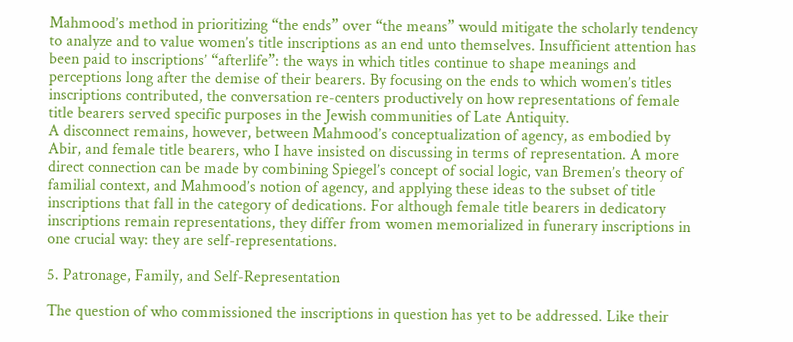Mahmood’s method in prioritizing “the ends” over “the means” would mitigate the scholarly tendency to analyze and to value women’s title inscriptions as an end unto themselves. Insufficient attention has been paid to inscriptions’ “afterlife”: the ways in which titles continue to shape meanings and perceptions long after the demise of their bearers. By focusing on the ends to which women’s titles inscriptions contributed, the conversation re-centers productively on how representations of female title bearers served specific purposes in the Jewish communities of Late Antiquity.
A disconnect remains, however, between Mahmood’s conceptualization of agency, as embodied by Abir, and female title bearers, who I have insisted on discussing in terms of representation. A more direct connection can be made by combining Spiegel’s concept of social logic, van Bremen’s theory of familial context, and Mahmood’s notion of agency, and applying these ideas to the subset of title inscriptions that fall in the category of dedications. For although female title bearers in dedicatory inscriptions remain representations, they differ from women memorialized in funerary inscriptions in one crucial way: they are self-representations.

5. Patronage, Family, and Self-Representation

The question of who commissioned the inscriptions in question has yet to be addressed. Like their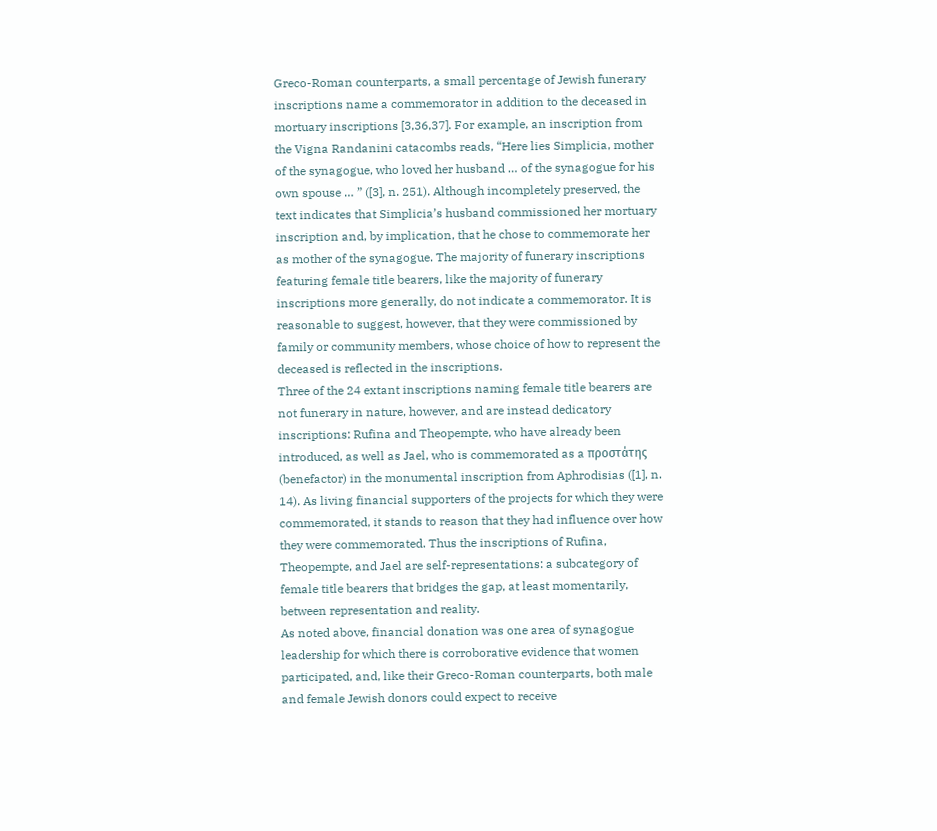Greco-Roman counterparts, a small percentage of Jewish funerary inscriptions name a commemorator in addition to the deceased in mortuary inscriptions [3,36,37]. For example, an inscription from the Vigna Randanini catacombs reads, “Here lies Simplicia, mother of the synagogue, who loved her husband … of the synagogue for his own spouse … ” ([3], n. 251). Although incompletely preserved, the text indicates that Simplicia’s husband commissioned her mortuary inscription and, by implication, that he chose to commemorate her as mother of the synagogue. The majority of funerary inscriptions featuring female title bearers, like the majority of funerary inscriptions more generally, do not indicate a commemorator. It is reasonable to suggest, however, that they were commissioned by family or community members, whose choice of how to represent the deceased is reflected in the inscriptions.
Three of the 24 extant inscriptions naming female title bearers are not funerary in nature, however, and are instead dedicatory inscriptions: Rufina and Theopempte, who have already been introduced, as well as Jael, who is commemorated as a προστάτης (benefactor) in the monumental inscription from Aphrodisias ([1], n. 14). As living financial supporters of the projects for which they were commemorated, it stands to reason that they had influence over how they were commemorated. Thus the inscriptions of Rufina, Theopempte, and Jael are self-representations: a subcategory of female title bearers that bridges the gap, at least momentarily, between representation and reality.
As noted above, financial donation was one area of synagogue leadership for which there is corroborative evidence that women participated, and, like their Greco-Roman counterparts, both male and female Jewish donors could expect to receive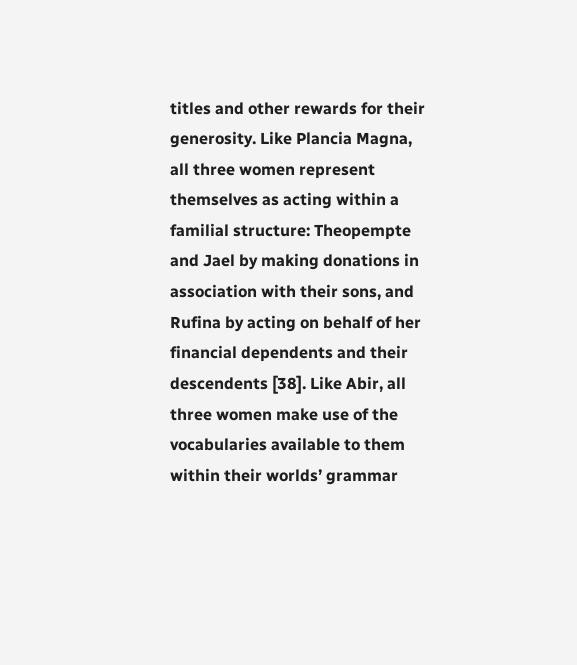titles and other rewards for their generosity. Like Plancia Magna, all three women represent themselves as acting within a familial structure: Theopempte and Jael by making donations in association with their sons, and Rufina by acting on behalf of her financial dependents and their descendents [38]. Like Abir, all three women make use of the vocabularies available to them within their worlds’ grammar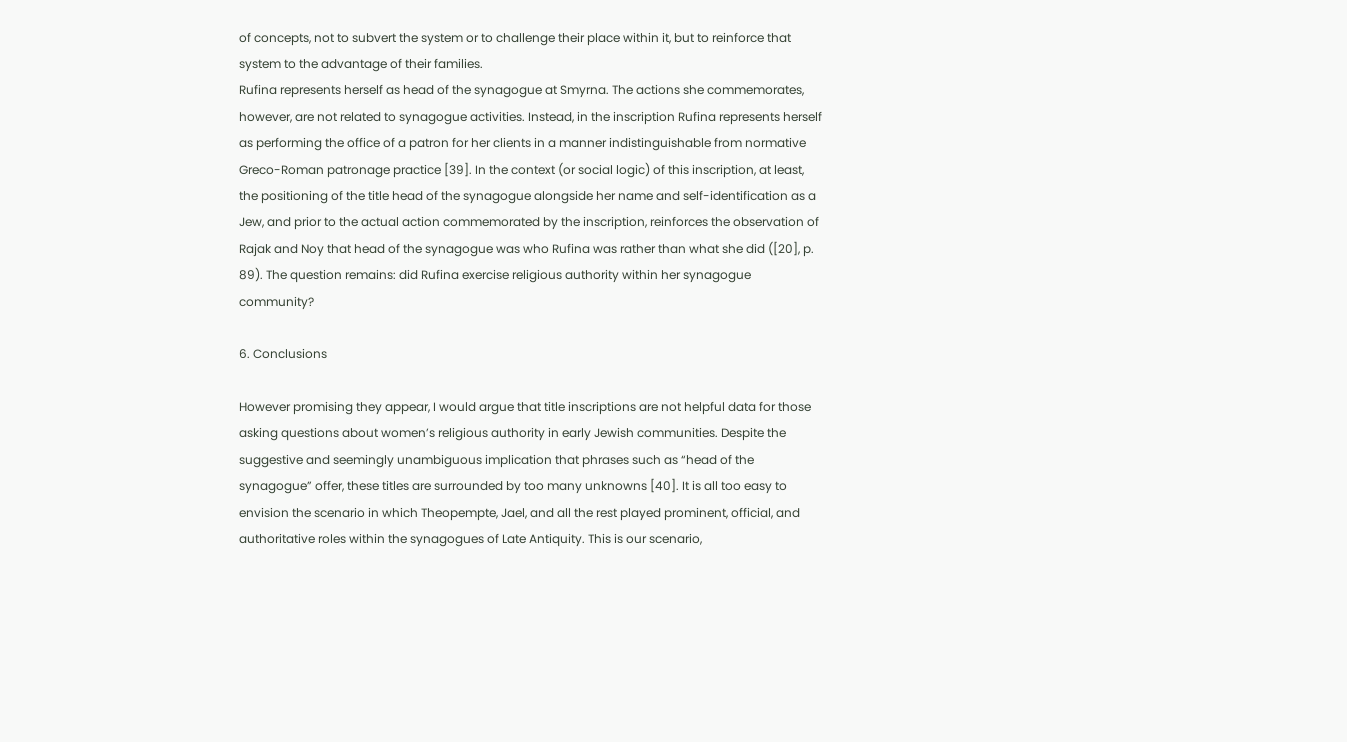of concepts, not to subvert the system or to challenge their place within it, but to reinforce that system to the advantage of their families.
Rufina represents herself as head of the synagogue at Smyrna. The actions she commemorates, however, are not related to synagogue activities. Instead, in the inscription Rufina represents herself as performing the office of a patron for her clients in a manner indistinguishable from normative Greco-Roman patronage practice [39]. In the context (or social logic) of this inscription, at least, the positioning of the title head of the synagogue alongside her name and self-identification as a Jew, and prior to the actual action commemorated by the inscription, reinforces the observation of Rajak and Noy that head of the synagogue was who Rufina was rather than what she did ([20], p. 89). The question remains: did Rufina exercise religious authority within her synagogue community?

6. Conclusions

However promising they appear, I would argue that title inscriptions are not helpful data for those asking questions about women’s religious authority in early Jewish communities. Despite the suggestive and seemingly unambiguous implication that phrases such as “head of the synagogue” offer, these titles are surrounded by too many unknowns [40]. It is all too easy to envision the scenario in which Theopempte, Jael, and all the rest played prominent, official, and authoritative roles within the synagogues of Late Antiquity. This is our scenario,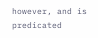however, and is predicated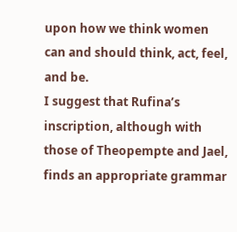upon how we think women can and should think, act, feel, and be.
I suggest that Rufina’s inscription, although with those of Theopempte and Jael, finds an appropriate grammar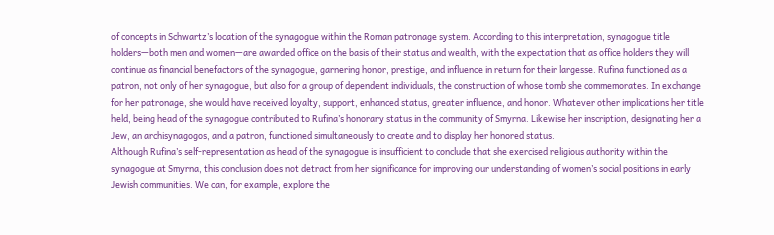of concepts in Schwartz’s location of the synagogue within the Roman patronage system. According to this interpretation, synagogue title holders—both men and women—are awarded office on the basis of their status and wealth, with the expectation that as office holders they will continue as financial benefactors of the synagogue, garnering honor, prestige, and influence in return for their largesse. Rufina functioned as a patron, not only of her synagogue, but also for a group of dependent individuals, the construction of whose tomb she commemorates. In exchange for her patronage, she would have received loyalty, support, enhanced status, greater influence, and honor. Whatever other implications her title held, being head of the synagogue contributed to Rufina’s honorary status in the community of Smyrna. Likewise her inscription, designating her a Jew, an archisynagogos, and a patron, functioned simultaneously to create and to display her honored status.
Although Rufina’s self-representation as head of the synagogue is insufficient to conclude that she exercised religious authority within the synagogue at Smyrna, this conclusion does not detract from her significance for improving our understanding of women’s social positions in early Jewish communities. We can, for example, explore the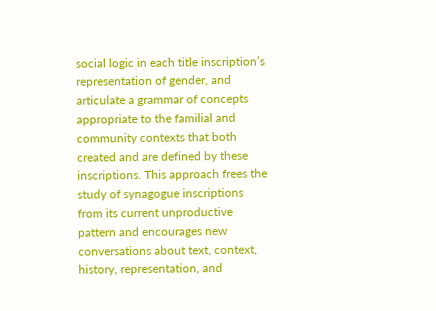social logic in each title inscription’s representation of gender, and articulate a grammar of concepts appropriate to the familial and community contexts that both created and are defined by these inscriptions. This approach frees the study of synagogue inscriptions from its current unproductive pattern and encourages new conversations about text, context, history, representation, and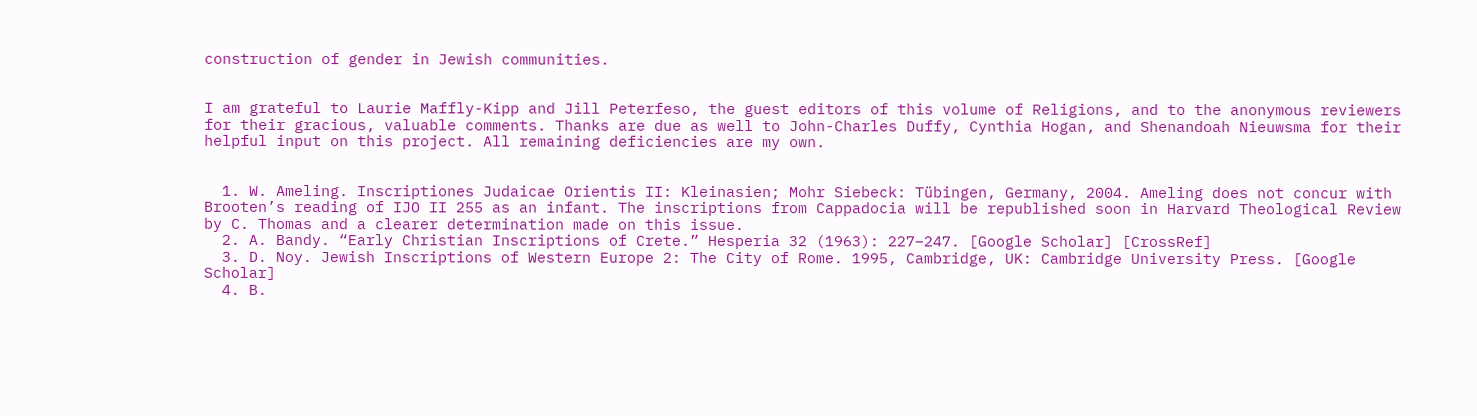construction of gender in Jewish communities.


I am grateful to Laurie Maffly-Kipp and Jill Peterfeso, the guest editors of this volume of Religions, and to the anonymous reviewers for their gracious, valuable comments. Thanks are due as well to John-Charles Duffy, Cynthia Hogan, and Shenandoah Nieuwsma for their helpful input on this project. All remaining deficiencies are my own.


  1. W. Ameling. Inscriptiones Judaicae Orientis II: Kleinasien; Mohr Siebeck: Tübingen, Germany, 2004. Ameling does not concur with Brooten’s reading of IJO II 255 as an infant. The inscriptions from Cappadocia will be republished soon in Harvard Theological Review by C. Thomas and a clearer determination made on this issue.
  2. A. Bandy. “Early Christian Inscriptions of Crete.” Hesperia 32 (1963): 227–247. [Google Scholar] [CrossRef]
  3. D. Noy. Jewish Inscriptions of Western Europe 2: The City of Rome. 1995, Cambridge, UK: Cambridge University Press. [Google Scholar]
  4. B.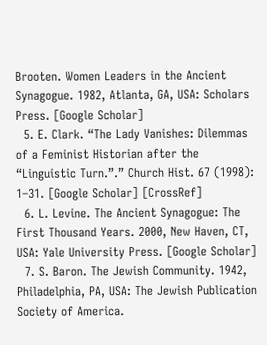Brooten. Women Leaders in the Ancient Synagogue. 1982, Atlanta, GA, USA: Scholars Press. [Google Scholar]
  5. E. Clark. “The Lady Vanishes: Dilemmas of a Feminist Historian after the “Linguistic Turn.”.” Church Hist. 67 (1998): 1–31. [Google Scholar] [CrossRef]
  6. L. Levine. The Ancient Synagogue: The First Thousand Years. 2000, New Haven, CT, USA: Yale University Press. [Google Scholar]
  7. S. Baron. The Jewish Community. 1942, Philadelphia, PA, USA: The Jewish Publication Society of America.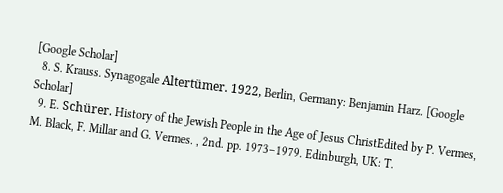[Google Scholar]
  8. S. Krauss. Synagogale Altertümer. 1922, Berlin, Germany: Benjamin Harz. [Google Scholar]
  9. E. Schürer. History of the Jewish People in the Age of Jesus ChristEdited by P. Vermes, M. Black, F. Millar and G. Vermes. , 2nd. pp. 1973–1979. Edinburgh, UK: T.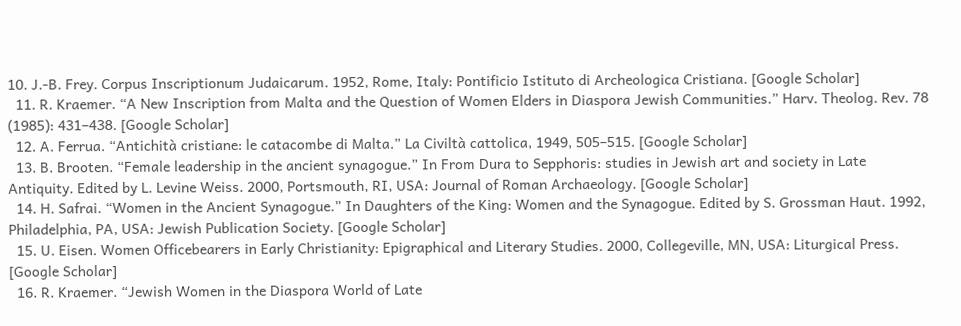10. J.-B. Frey. Corpus Inscriptionum Judaicarum. 1952, Rome, Italy: Pontificio Istituto di Archeologica Cristiana. [Google Scholar]
  11. R. Kraemer. “A New Inscription from Malta and the Question of Women Elders in Diaspora Jewish Communities.” Harv. Theolog. Rev. 78 (1985): 431–438. [Google Scholar]
  12. A. Ferrua. “Antichità cristiane: le catacombe di Malta.” La Civiltà cattolica, 1949, 505–515. [Google Scholar]
  13. B. Brooten. “Female leadership in the ancient synagogue.” In From Dura to Sepphoris: studies in Jewish art and society in Late Antiquity. Edited by L. Levine Weiss. 2000, Portsmouth, RI, USA: Journal of Roman Archaeology. [Google Scholar]
  14. H. Safrai. “Women in the Ancient Synagogue.” In Daughters of the King: Women and the Synagogue. Edited by S. Grossman Haut. 1992, Philadelphia, PA, USA: Jewish Publication Society. [Google Scholar]
  15. U. Eisen. Women Officebearers in Early Christianity: Epigraphical and Literary Studies. 2000, Collegeville, MN, USA: Liturgical Press. [Google Scholar]
  16. R. Kraemer. “Jewish Women in the Diaspora World of Late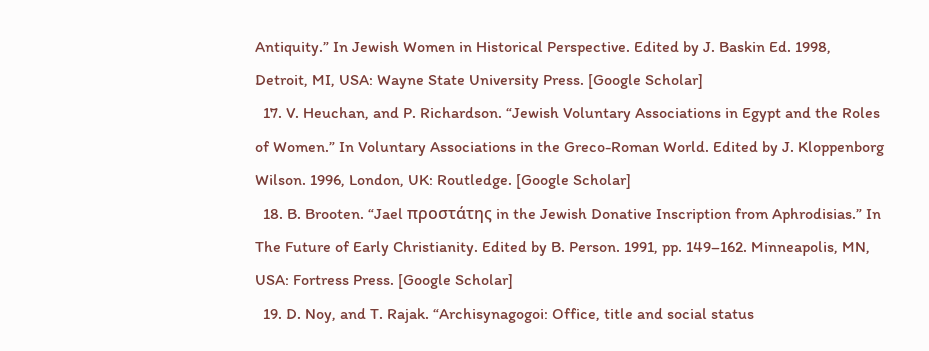Antiquity.” In Jewish Women in Historical Perspective. Edited by J. Baskin Ed. 1998, Detroit, MI, USA: Wayne State University Press. [Google Scholar]
  17. V. Heuchan, and P. Richardson. “Jewish Voluntary Associations in Egypt and the Roles of Women.” In Voluntary Associations in the Greco-Roman World. Edited by J. Kloppenborg Wilson. 1996, London, UK: Routledge. [Google Scholar]
  18. B. Brooten. “Jael προστάτης in the Jewish Donative Inscription from Aphrodisias.” In The Future of Early Christianity. Edited by B. Person. 1991, pp. 149–162. Minneapolis, MN, USA: Fortress Press. [Google Scholar]
  19. D. Noy, and T. Rajak. “Archisynagogoi: Office, title and social status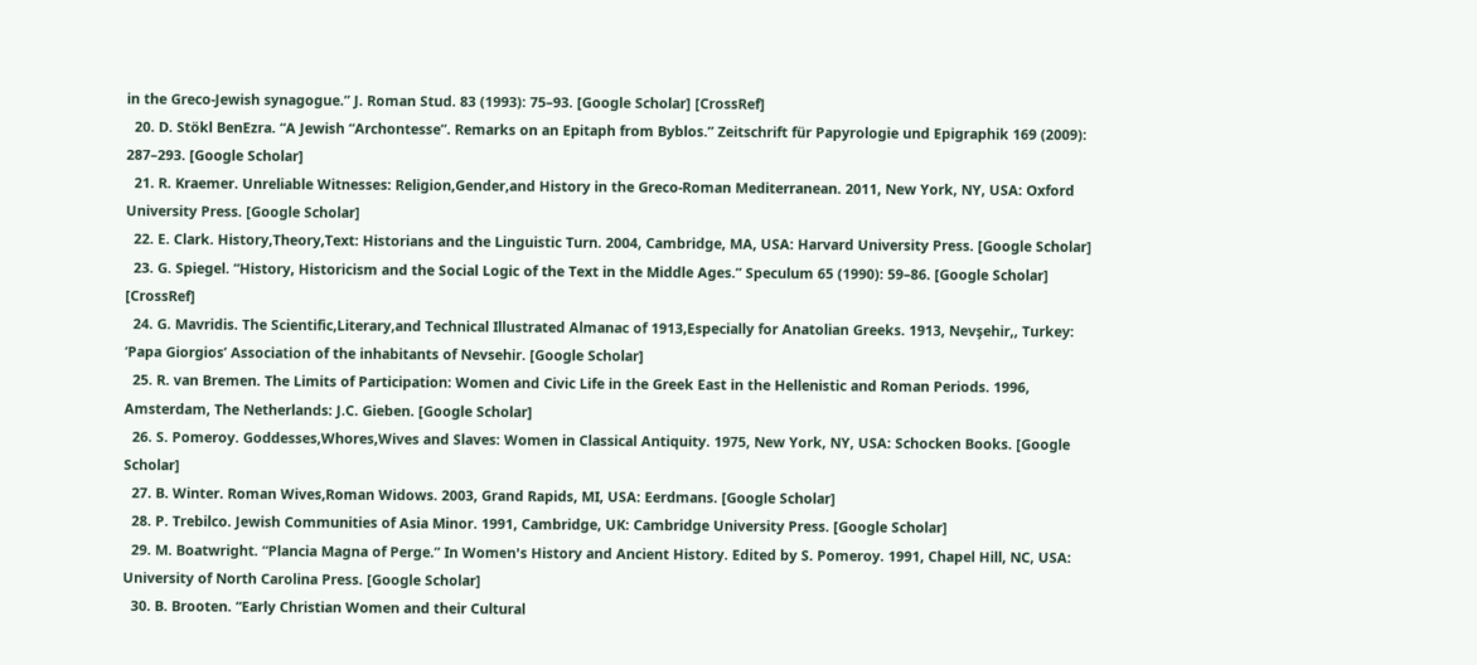in the Greco-Jewish synagogue.” J. Roman Stud. 83 (1993): 75–93. [Google Scholar] [CrossRef]
  20. D. Stökl BenEzra. “A Jewish “Archontesse”. Remarks on an Epitaph from Byblos.” Zeitschrift für Papyrologie und Epigraphik 169 (2009): 287–293. [Google Scholar]
  21. R. Kraemer. Unreliable Witnesses: Religion,Gender,and History in the Greco-Roman Mediterranean. 2011, New York, NY, USA: Oxford University Press. [Google Scholar]
  22. E. Clark. History,Theory,Text: Historians and the Linguistic Turn. 2004, Cambridge, MA, USA: Harvard University Press. [Google Scholar]
  23. G. Spiegel. “History, Historicism and the Social Logic of the Text in the Middle Ages.” Speculum 65 (1990): 59–86. [Google Scholar] [CrossRef]
  24. G. Mavridis. The Scientific,Literary,and Technical Illustrated Almanac of 1913,Especially for Anatolian Greeks. 1913, Nevşehir,, Turkey: ‘Papa Giorgios’ Association of the inhabitants of Nevsehir. [Google Scholar]
  25. R. van Bremen. The Limits of Participation: Women and Civic Life in the Greek East in the Hellenistic and Roman Periods. 1996, Amsterdam, The Netherlands: J.C. Gieben. [Google Scholar]
  26. S. Pomeroy. Goddesses,Whores,Wives and Slaves: Women in Classical Antiquity. 1975, New York, NY, USA: Schocken Books. [Google Scholar]
  27. B. Winter. Roman Wives,Roman Widows. 2003, Grand Rapids, MI, USA: Eerdmans. [Google Scholar]
  28. P. Trebilco. Jewish Communities of Asia Minor. 1991, Cambridge, UK: Cambridge University Press. [Google Scholar]
  29. M. Boatwright. “Plancia Magna of Perge.” In Women's History and Ancient History. Edited by S. Pomeroy. 1991, Chapel Hill, NC, USA: University of North Carolina Press. [Google Scholar]
  30. B. Brooten. “Early Christian Women and their Cultural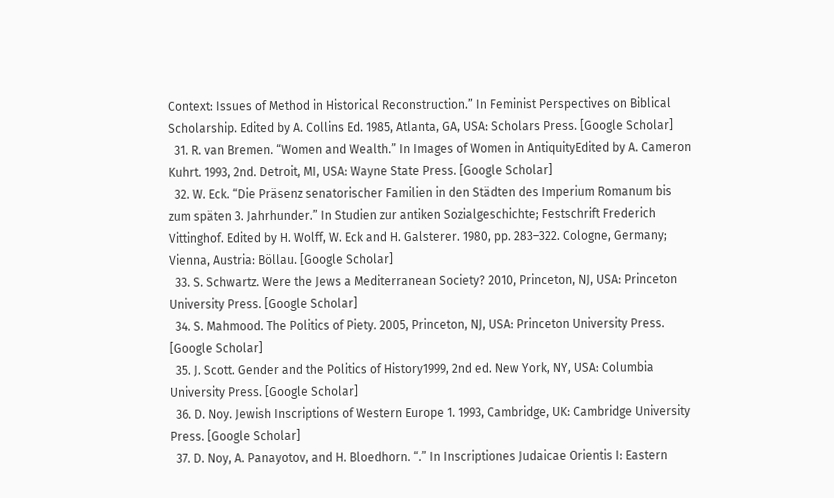Context: Issues of Method in Historical Reconstruction.” In Feminist Perspectives on Biblical Scholarship. Edited by A. Collins Ed. 1985, Atlanta, GA, USA: Scholars Press. [Google Scholar]
  31. R. van Bremen. “Women and Wealth.” In Images of Women in AntiquityEdited by A. Cameron Kuhrt. 1993, 2nd. Detroit, MI, USA: Wayne State Press. [Google Scholar]
  32. W. Eck. “Die Präsenz senatorischer Familien in den Städten des Imperium Romanum bis zum späten 3. Jahrhunder.” In Studien zur antiken Sozialgeschichte; Festschrift Frederich Vittinghof. Edited by H. Wolff, W. Eck and H. Galsterer. 1980, pp. 283–322. Cologne, Germany; Vienna, Austria: Böllau. [Google Scholar]
  33. S. Schwartz. Were the Jews a Mediterranean Society? 2010, Princeton, NJ, USA: Princeton University Press. [Google Scholar]
  34. S. Mahmood. The Politics of Piety. 2005, Princeton, NJ, USA: Princeton University Press. [Google Scholar]
  35. J. Scott. Gender and the Politics of History1999, 2nd ed. New York, NY, USA: Columbia University Press. [Google Scholar]
  36. D. Noy. Jewish Inscriptions of Western Europe 1. 1993, Cambridge, UK: Cambridge University Press. [Google Scholar]
  37. D. Noy, A. Panayotov, and H. Bloedhorn. “.” In Inscriptiones Judaicae Orientis I: Eastern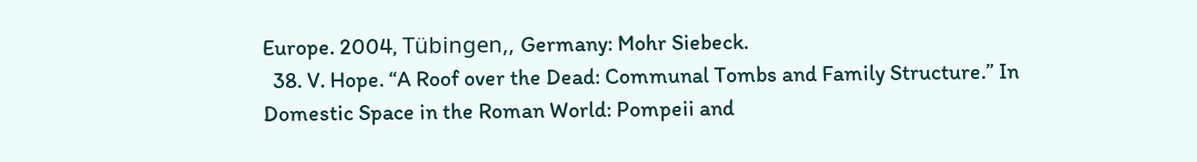Europe. 2004, Tübingen,, Germany: Mohr Siebeck.
  38. V. Hope. “A Roof over the Dead: Communal Tombs and Family Structure.” In Domestic Space in the Roman World: Pompeii and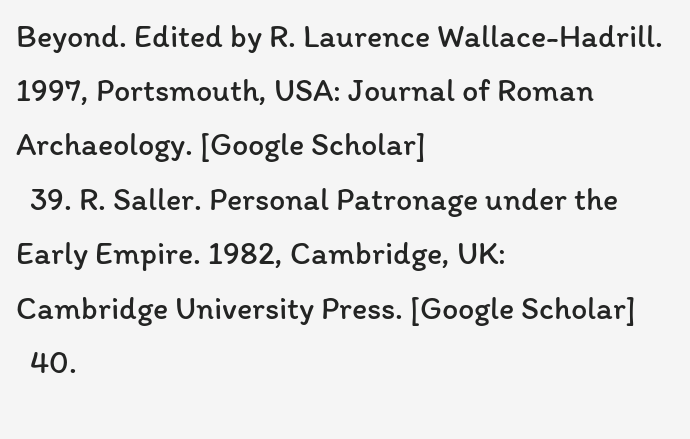Beyond. Edited by R. Laurence Wallace-Hadrill. 1997, Portsmouth, USA: Journal of Roman Archaeology. [Google Scholar]
  39. R. Saller. Personal Patronage under the Early Empire. 1982, Cambridge, UK: Cambridge University Press. [Google Scholar]
  40.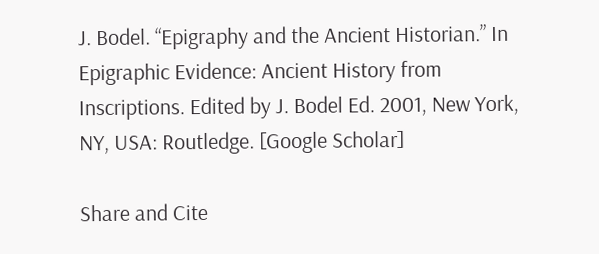J. Bodel. “Epigraphy and the Ancient Historian.” In Epigraphic Evidence: Ancient History from Inscriptions. Edited by J. Bodel Ed. 2001, New York, NY, USA: Routledge. [Google Scholar]

Share and Cite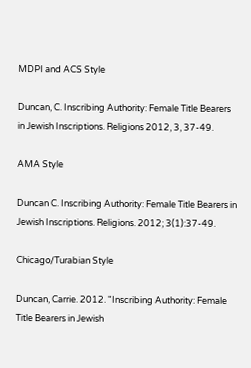MDPI and ACS Style

Duncan, C. Inscribing Authority: Female Title Bearers in Jewish Inscriptions. Religions 2012, 3, 37-49.

AMA Style

Duncan C. Inscribing Authority: Female Title Bearers in Jewish Inscriptions. Religions. 2012; 3(1):37-49.

Chicago/Turabian Style

Duncan, Carrie. 2012. "Inscribing Authority: Female Title Bearers in Jewish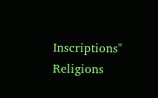Inscriptions" Religions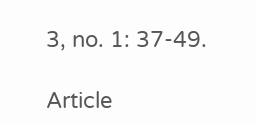3, no. 1: 37-49.

Article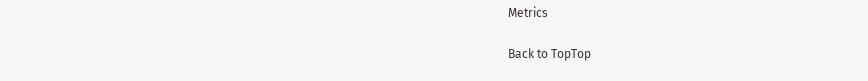Metrics

Back to TopTop